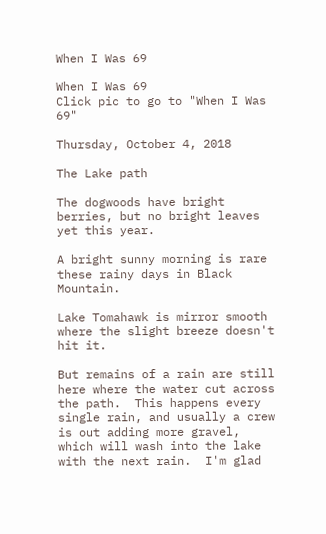When I Was 69

When I Was 69
Click pic to go to "When I Was 69"

Thursday, October 4, 2018

The Lake path

The dogwoods have bright berries, but no bright leaves yet this year.

A bright sunny morning is rare these rainy days in Black Mountain.

Lake Tomahawk is mirror smooth where the slight breeze doesn't hit it.

But remains of a rain are still here where the water cut across the path.  This happens every single rain, and usually a crew is out adding more gravel, which will wash into the lake with the next rain.  I'm glad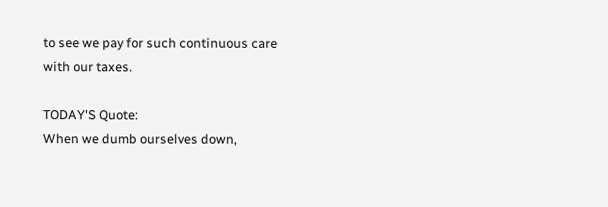to see we pay for such continuous care with our taxes.

TODAY'S Quote:
When we dumb ourselves down,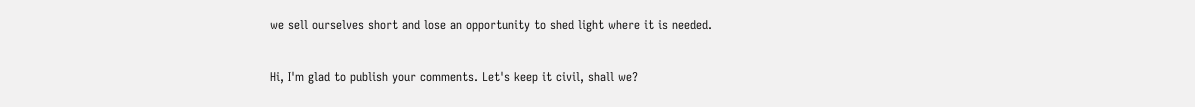we sell ourselves short and lose an opportunity to shed light where it is needed.


Hi, I'm glad to publish your comments. Let's keep it civil, shall we?